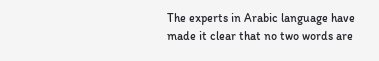The experts in Arabic language have made it clear that no two words are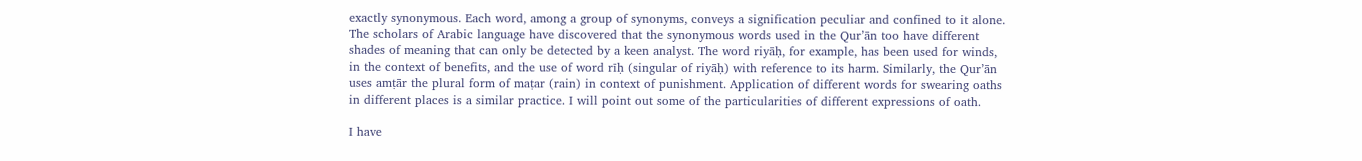exactly synonymous. Each word, among a group of synonyms, conveys a signification peculiar and confined to it alone. The scholars of Arabic language have discovered that the synonymous words used in the Qur’ān too have different shades of meaning that can only be detected by a keen analyst. The word riyāḥ, for example, has been used for winds, in the context of benefits, and the use of word rīḥ (singular of riyāḥ) with reference to its harm. Similarly, the Qur’ān uses amṭār the plural form of maṭar (rain) in context of punishment. Application of different words for swearing oaths in different places is a similar practice. I will point out some of the particularities of different expressions of oath.

I have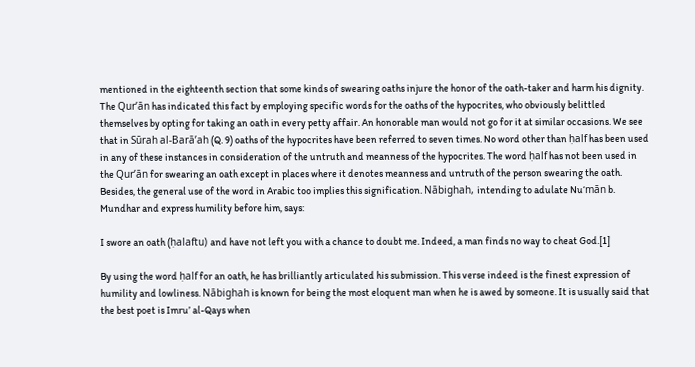mentioned in the eighteenth section that some kinds of swearing oaths injure the honor of the oath-taker and harm his dignity. The Qur’ān has indicated this fact by employing specific words for the oaths of the hypocrites, who obviously belittled themselves by opting for taking an oath in every petty affair. An honorable man would not go for it at similar occasions. We see that in Sūrah al-Barā’ah (Q. 9) oaths of the hypocrites have been referred to seven times. No word other than ḥalf has been used in any of these instances in consideration of the untruth and meanness of the hypocrites. The word ḥalf has not been used in the Qur’ān for swearing an oath except in places where it denotes meanness and untruth of the person swearing the oath. Besides, the general use of the word in Arabic too implies this signification. Nābighah, intending to adulate Nu‘mān b. Mundhar and express humility before him, says:

I swore an oath (ḥalaftu) and have not left you with a chance to doubt me. Indeed, a man finds no way to cheat God.[1]

By using the word ḥalf for an oath, he has brilliantly articulated his submission. This verse indeed is the finest expression of humility and lowliness. Nābighah is known for being the most eloquent man when he is awed by someone. It is usually said that the best poet is Imru’ al-Qays when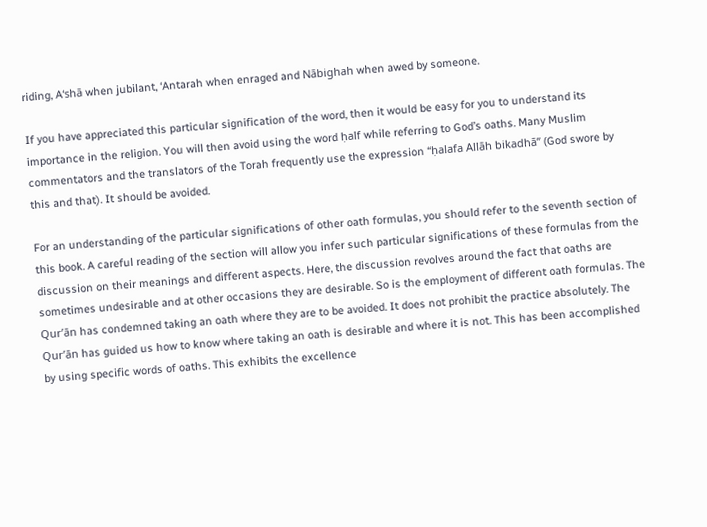riding, A‘shā when jubilant, ‘Antarah when enraged and Nābighah when awed by someone.

If you have appreciated this particular signification of the word, then it would be easy for you to understand its importance in the religion. You will then avoid using the word ḥalf while referring to God’s oaths. Many Muslim commentators and the translators of the Torah frequently use the expression “ḥalafa Allāh bikadhā” (God swore by this and that). It should be avoided.

For an understanding of the particular significations of other oath formulas, you should refer to the seventh section of this book. A careful reading of the section will allow you infer such particular significations of these formulas from the discussion on their meanings and different aspects. Here, the discussion revolves around the fact that oaths are sometimes undesirable and at other occasions they are desirable. So is the employment of different oath formulas. The Qur’ān has condemned taking an oath where they are to be avoided. It does not prohibit the practice absolutely. The Qur’ān has guided us how to know where taking an oath is desirable and where it is not. This has been accomplished by using specific words of oaths. This exhibits the excellence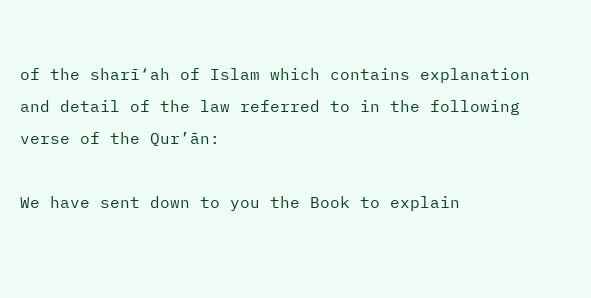of the sharī‘ah of Islam which contains explanation and detail of the law referred to in the following verse of the Qur’ān:

We have sent down to you the Book to explain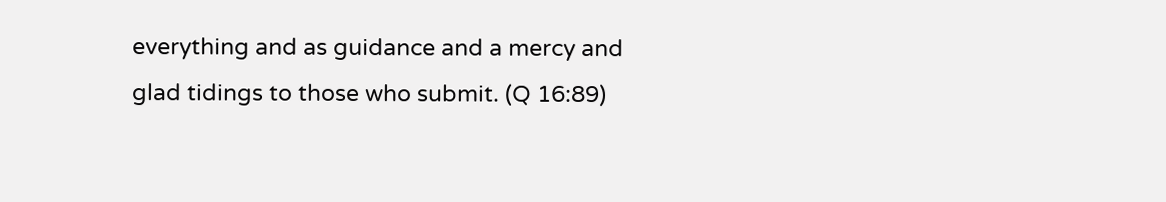everything and as guidance and a mercy and glad tidings to those who submit. (Q 16:89)